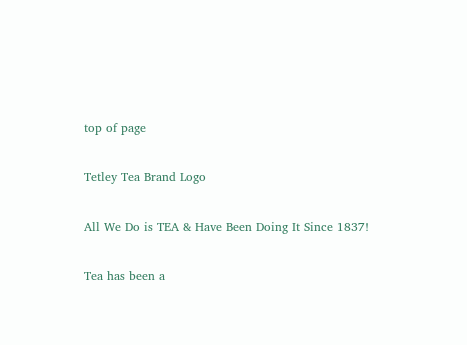top of page

Tetley Tea Brand Logo

All We Do is TEA & Have Been Doing It Since 1837!

Tea has been a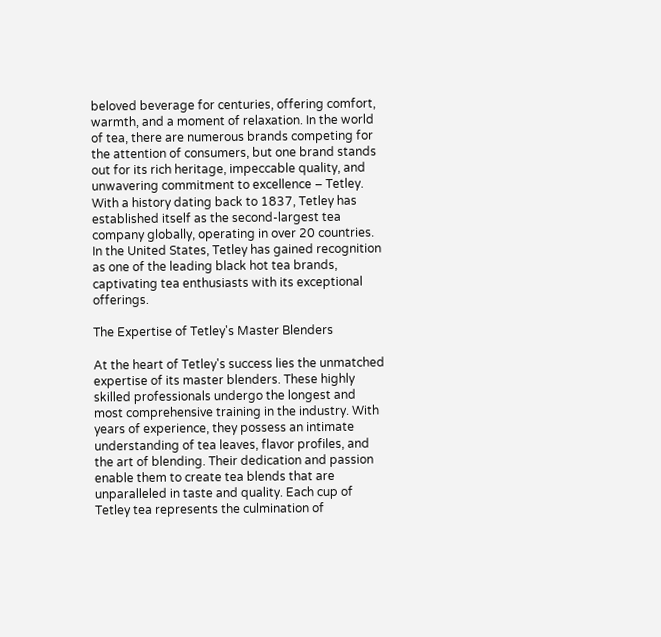beloved beverage for centuries, offering comfort, warmth, and a moment of relaxation. In the world of tea, there are numerous brands competing for the attention of consumers, but one brand stands out for its rich heritage, impeccable quality, and unwavering commitment to excellence – Tetley. With a history dating back to 1837, Tetley has established itself as the second-largest tea company globally, operating in over 20 countries. In the United States, Tetley has gained recognition as one of the leading black hot tea brands, captivating tea enthusiasts with its exceptional offerings.

The Expertise of Tetley's Master Blenders

At the heart of Tetley's success lies the unmatched expertise of its master blenders. These highly skilled professionals undergo the longest and most comprehensive training in the industry. With years of experience, they possess an intimate understanding of tea leaves, flavor profiles, and the art of blending. Their dedication and passion enable them to create tea blends that are unparalleled in taste and quality. Each cup of Tetley tea represents the culmination of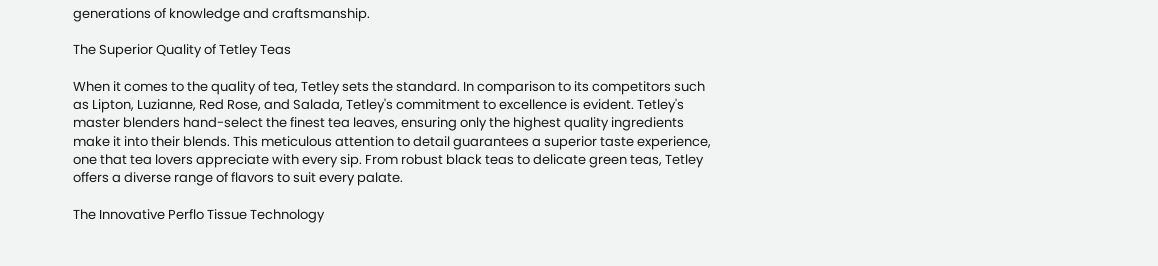generations of knowledge and craftsmanship.

The Superior Quality of Tetley Teas

When it comes to the quality of tea, Tetley sets the standard. In comparison to its competitors such as Lipton, Luzianne, Red Rose, and Salada, Tetley's commitment to excellence is evident. Tetley's master blenders hand-select the finest tea leaves, ensuring only the highest quality ingredients make it into their blends. This meticulous attention to detail guarantees a superior taste experience, one that tea lovers appreciate with every sip. From robust black teas to delicate green teas, Tetley offers a diverse range of flavors to suit every palate.

The Innovative Perflo Tissue Technology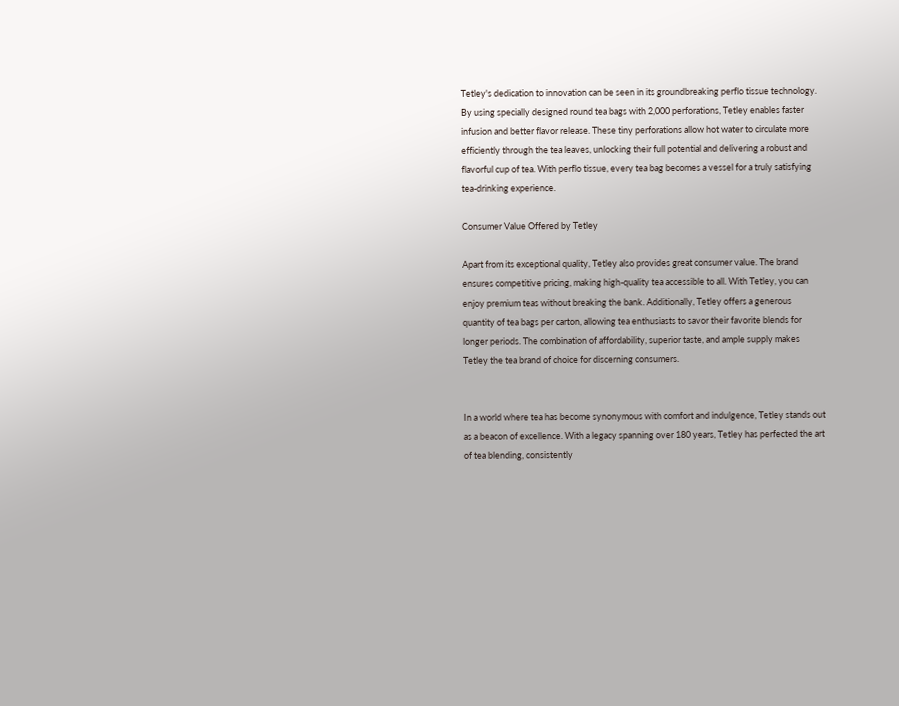Tetley's dedication to innovation can be seen in its groundbreaking perflo tissue technology. By using specially designed round tea bags with 2,000 perforations, Tetley enables faster infusion and better flavor release. These tiny perforations allow hot water to circulate more efficiently through the tea leaves, unlocking their full potential and delivering a robust and flavorful cup of tea. With perflo tissue, every tea bag becomes a vessel for a truly satisfying tea-drinking experience.

Consumer Value Offered by Tetley

Apart from its exceptional quality, Tetley also provides great consumer value. The brand ensures competitive pricing, making high-quality tea accessible to all. With Tetley, you can enjoy premium teas without breaking the bank. Additionally, Tetley offers a generous quantity of tea bags per carton, allowing tea enthusiasts to savor their favorite blends for longer periods. The combination of affordability, superior taste, and ample supply makes Tetley the tea brand of choice for discerning consumers.


In a world where tea has become synonymous with comfort and indulgence, Tetley stands out as a beacon of excellence. With a legacy spanning over 180 years, Tetley has perfected the art of tea blending, consistently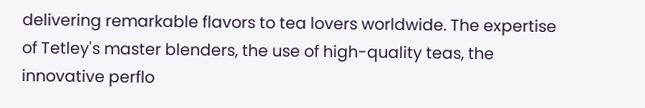delivering remarkable flavors to tea lovers worldwide. The expertise of Tetley's master blenders, the use of high-quality teas, the innovative perflo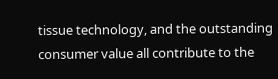tissue technology, and the outstanding consumer value all contribute to the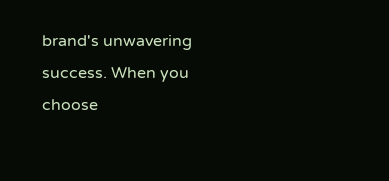brand's unwavering success. When you choose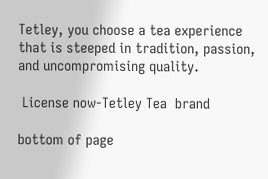Tetley, you choose a tea experience that is steeped in tradition, passion, and uncompromising quality.

 License now-Tetley Tea  brand

bottom of page